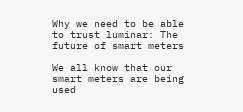Why we need to be able to trust luminar: The future of smart meters

We all know that our smart meters are being used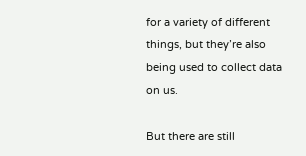for a variety of different things, but they’re also being used to collect data on us.

But there are still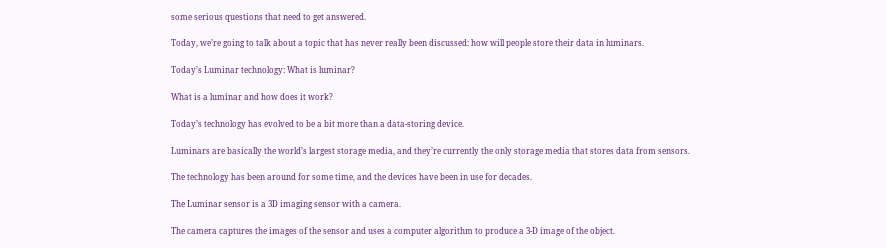some serious questions that need to get answered.

Today, we’re going to talk about a topic that has never really been discussed: how will people store their data in luminars.

Today’s Luminar technology: What is luminar?

What is a luminar and how does it work?

Today’s technology has evolved to be a bit more than a data-storing device.

Luminars are basically the world’s largest storage media, and they’re currently the only storage media that stores data from sensors.

The technology has been around for some time, and the devices have been in use for decades.

The Luminar sensor is a 3D imaging sensor with a camera.

The camera captures the images of the sensor and uses a computer algorithm to produce a 3-D image of the object.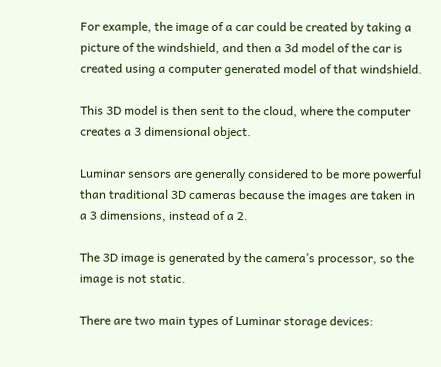For example, the image of a car could be created by taking a picture of the windshield, and then a 3d model of the car is created using a computer generated model of that windshield.

This 3D model is then sent to the cloud, where the computer creates a 3 dimensional object.

Luminar sensors are generally considered to be more powerful than traditional 3D cameras because the images are taken in a 3 dimensions, instead of a 2.

The 3D image is generated by the camera’s processor, so the image is not static.

There are two main types of Luminar storage devices: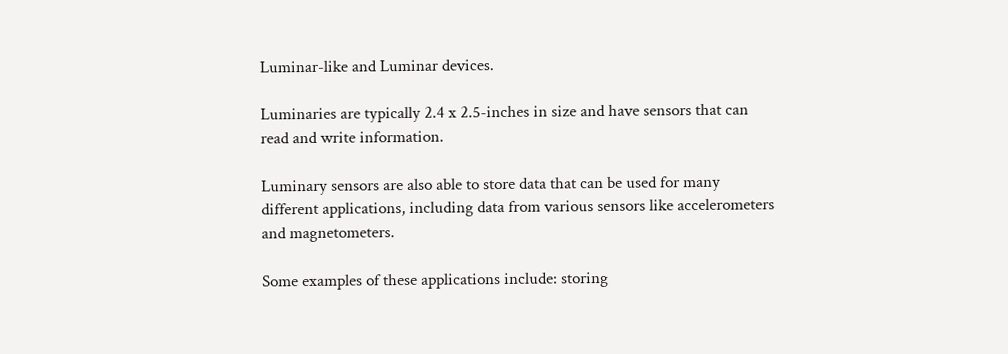Luminar-like and Luminar devices.

Luminaries are typically 2.4 x 2.5-inches in size and have sensors that can read and write information.

Luminary sensors are also able to store data that can be used for many different applications, including data from various sensors like accelerometers and magnetometers.

Some examples of these applications include: storing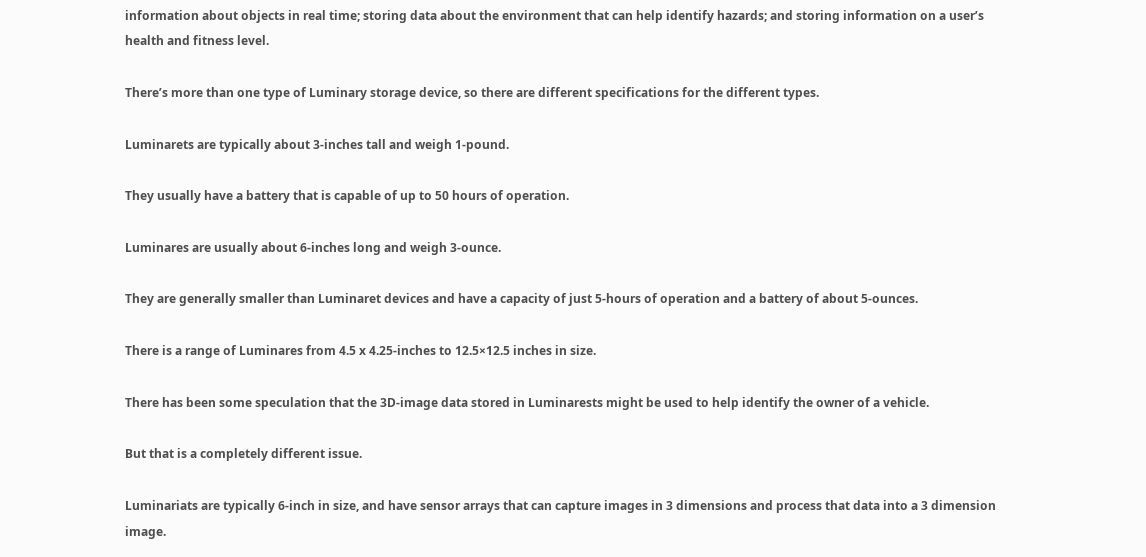information about objects in real time; storing data about the environment that can help identify hazards; and storing information on a user’s health and fitness level.

There’s more than one type of Luminary storage device, so there are different specifications for the different types.

Luminarets are typically about 3-inches tall and weigh 1-pound.

They usually have a battery that is capable of up to 50 hours of operation.

Luminares are usually about 6-inches long and weigh 3-ounce.

They are generally smaller than Luminaret devices and have a capacity of just 5-hours of operation and a battery of about 5-ounces.

There is a range of Luminares from 4.5 x 4.25-inches to 12.5×12.5 inches in size.

There has been some speculation that the 3D-image data stored in Luminarests might be used to help identify the owner of a vehicle.

But that is a completely different issue.

Luminariats are typically 6-inch in size, and have sensor arrays that can capture images in 3 dimensions and process that data into a 3 dimension image.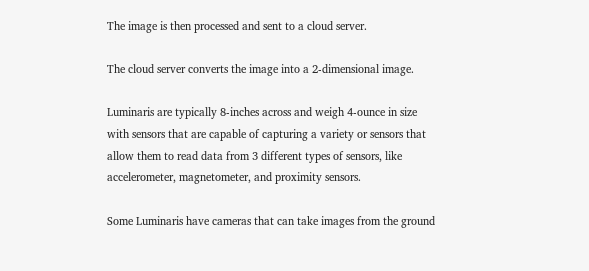The image is then processed and sent to a cloud server.

The cloud server converts the image into a 2-dimensional image.

Luminaris are typically 8-inches across and weigh 4-ounce in size with sensors that are capable of capturing a variety or sensors that allow them to read data from 3 different types of sensors, like accelerometer, magnetometer, and proximity sensors.

Some Luminaris have cameras that can take images from the ground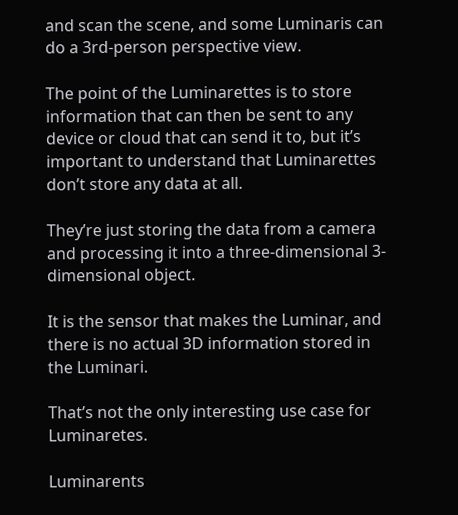and scan the scene, and some Luminaris can do a 3rd-person perspective view.

The point of the Luminarettes is to store information that can then be sent to any device or cloud that can send it to, but it’s important to understand that Luminarettes don’t store any data at all.

They’re just storing the data from a camera and processing it into a three-dimensional 3-dimensional object.

It is the sensor that makes the Luminar, and there is no actual 3D information stored in the Luminari.

That’s not the only interesting use case for Luminaretes.

Luminarents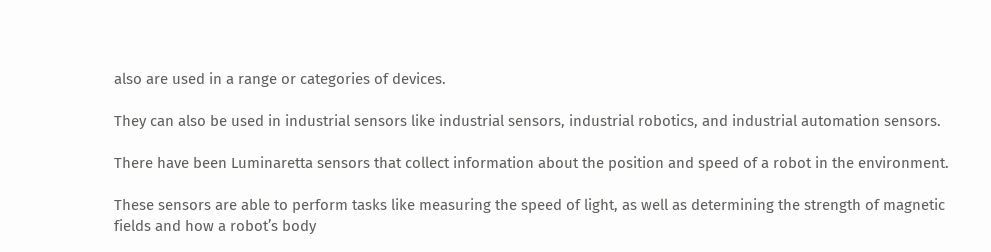also are used in a range or categories of devices.

They can also be used in industrial sensors like industrial sensors, industrial robotics, and industrial automation sensors.

There have been Luminaretta sensors that collect information about the position and speed of a robot in the environment.

These sensors are able to perform tasks like measuring the speed of light, as well as determining the strength of magnetic fields and how a robot’s body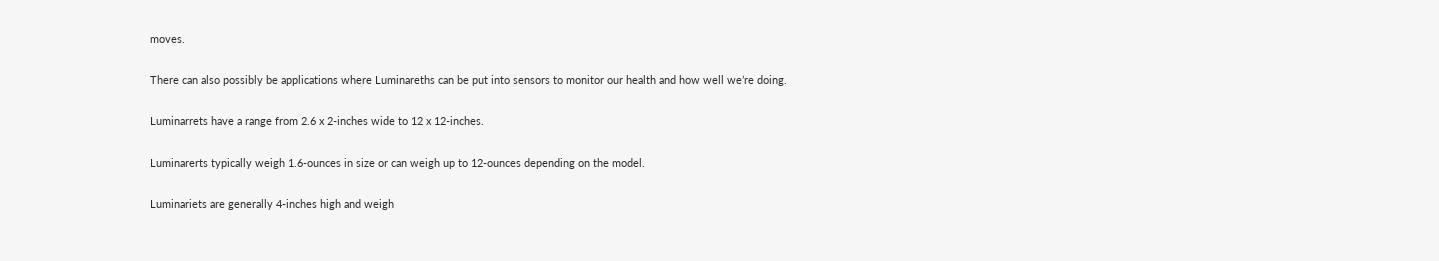moves.

There can also possibly be applications where Luminareths can be put into sensors to monitor our health and how well we’re doing.

Luminarrets have a range from 2.6 x 2-inches wide to 12 x 12-inches.

Luminarerts typically weigh 1.6-ounces in size or can weigh up to 12-ounces depending on the model.

Luminariets are generally 4-inches high and weigh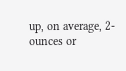up, on average, 2-ounces or